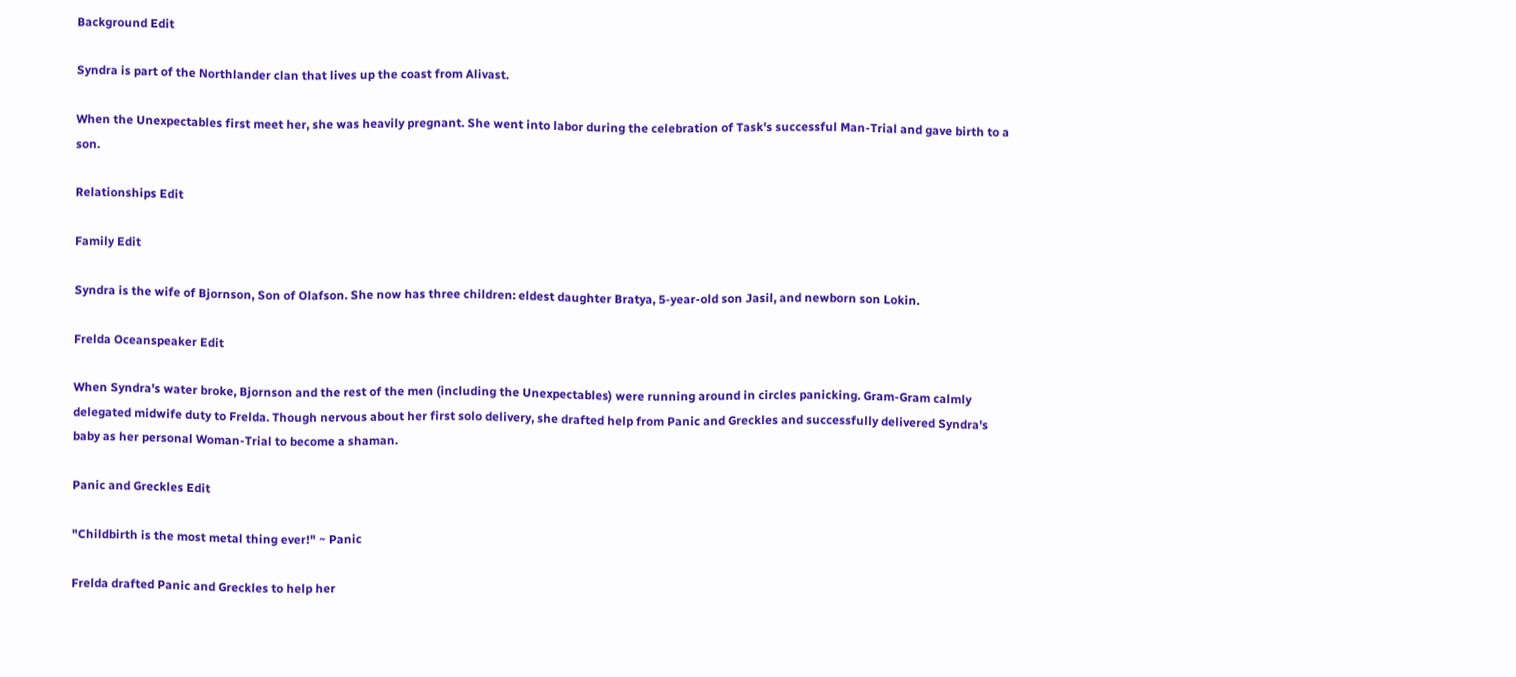Background Edit

Syndra is part of the Northlander clan that lives up the coast from Alivast.

When the Unexpectables first meet her, she was heavily pregnant. She went into labor during the celebration of Task's successful Man-Trial and gave birth to a son.

Relationships Edit

Family Edit

Syndra is the wife of Bjornson, Son of Olafson. She now has three children: eldest daughter Bratya, 5-year-old son Jasil, and newborn son Lokin.

Frelda Oceanspeaker Edit

When Syndra's water broke, Bjornson and the rest of the men (including the Unexpectables) were running around in circles panicking. Gram-Gram calmly delegated midwife duty to Frelda. Though nervous about her first solo delivery, she drafted help from Panic and Greckles and successfully delivered Syndra's baby as her personal Woman-Trial to become a shaman.

Panic and Greckles Edit

"Childbirth is the most metal thing ever!" ~ Panic

Frelda drafted Panic and Greckles to help her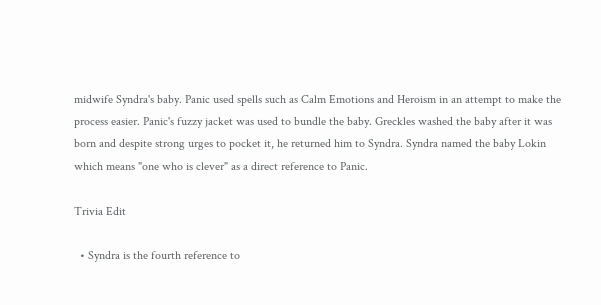midwife Syndra's baby. Panic used spells such as Calm Emotions and Heroism in an attempt to make the process easier. Panic's fuzzy jacket was used to bundle the baby. Greckles washed the baby after it was born and despite strong urges to pocket it, he returned him to Syndra. Syndra named the baby Lokin which means "one who is clever" as a direct reference to Panic.

Trivia Edit

  • Syndra is the fourth reference to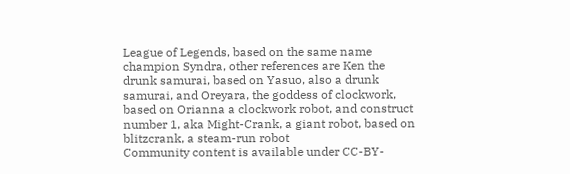League of Legends, based on the same name champion Syndra, other references are Ken the drunk samurai, based on Yasuo, also a drunk samurai, and Oreyara, the goddess of clockwork, based on Orianna a clockwork robot, and construct number 1, aka Might-Crank, a giant robot, based on blitzcrank, a steam-run robot
Community content is available under CC-BY-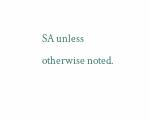SA unless otherwise noted.